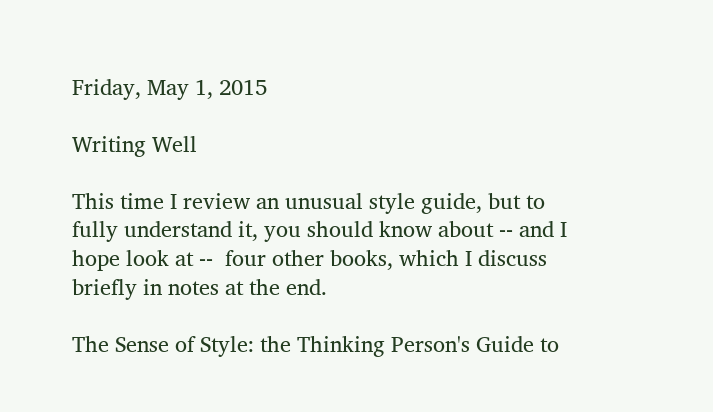Friday, May 1, 2015

Writing Well

This time I review an unusual style guide, but to fully understand it, you should know about -- and I hope look at --  four other books, which I discuss briefly in notes at the end.

The Sense of Style: the Thinking Person's Guide to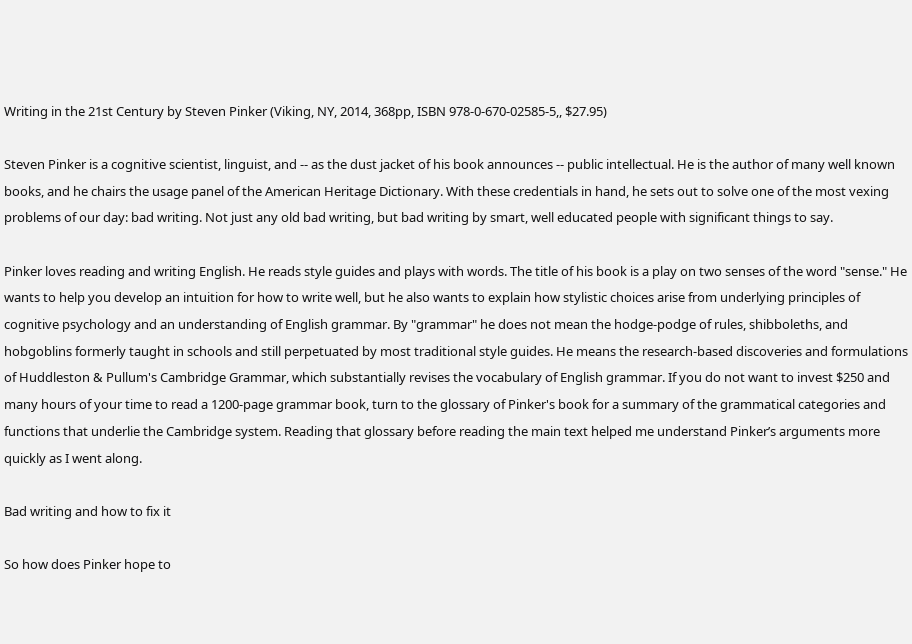Writing in the 21st Century by Steven Pinker (Viking, NY, 2014, 368pp, ISBN 978-0-670-02585-5,, $27.95)

Steven Pinker is a cognitive scientist, linguist, and -- as the dust jacket of his book announces -- public intellectual. He is the author of many well known books, and he chairs the usage panel of the American Heritage Dictionary. With these credentials in hand, he sets out to solve one of the most vexing problems of our day: bad writing. Not just any old bad writing, but bad writing by smart, well educated people with significant things to say.

Pinker loves reading and writing English. He reads style guides and plays with words. The title of his book is a play on two senses of the word "sense." He wants to help you develop an intuition for how to write well, but he also wants to explain how stylistic choices arise from underlying principles of cognitive psychology and an understanding of English grammar. By "grammar" he does not mean the hodge-podge of rules, shibboleths, and hobgoblins formerly taught in schools and still perpetuated by most traditional style guides. He means the research-based discoveries and formulations of Huddleston & Pullum's Cambridge Grammar, which substantially revises the vocabulary of English grammar. If you do not want to invest $250 and many hours of your time to read a 1200-page grammar book, turn to the glossary of Pinker's book for a summary of the grammatical categories and functions that underlie the Cambridge system. Reading that glossary before reading the main text helped me understand Pinker’s arguments more quickly as I went along.

Bad writing and how to fix it

So how does Pinker hope to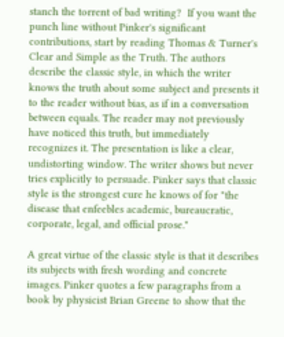stanch the torrent of bad writing?  If you want the punch line without Pinker's significant contributions, start by reading Thomas & Turner's Clear and Simple as the Truth. The authors describe the classic style, in which the writer knows the truth about some subject and presents it to the reader without bias, as if in a conversation between equals. The reader may not previously have noticed this truth, but immediately recognizes it. The presentation is like a clear, undistorting window. The writer shows but never tries explicitly to persuade. Pinker says that classic style is the strongest cure he knows of for "the disease that enfeebles academic, bureaucratic, corporate, legal, and official prose."

A great virtue of the classic style is that it describes its subjects with fresh wording and concrete images. Pinker quotes a few paragraphs from a book by physicist Brian Greene to show that the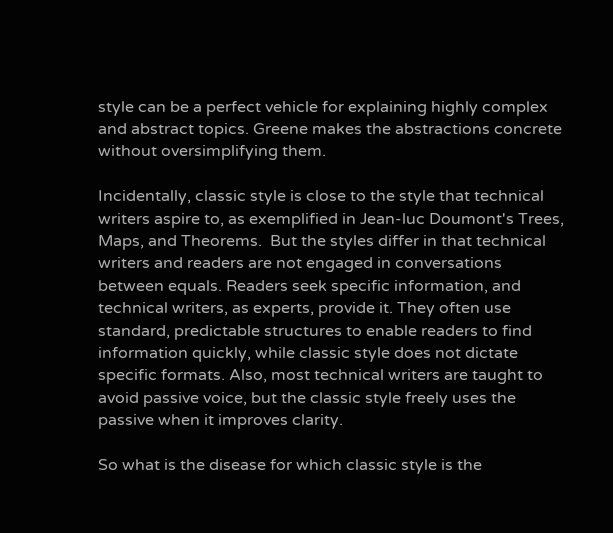style can be a perfect vehicle for explaining highly complex and abstract topics. Greene makes the abstractions concrete without oversimplifying them.

Incidentally, classic style is close to the style that technical writers aspire to, as exemplified in Jean-luc Doumont's Trees, Maps, and Theorems.  But the styles differ in that technical writers and readers are not engaged in conversations between equals. Readers seek specific information, and technical writers, as experts, provide it. They often use standard, predictable structures to enable readers to find information quickly, while classic style does not dictate specific formats. Also, most technical writers are taught to avoid passive voice, but the classic style freely uses the passive when it improves clarity.

So what is the disease for which classic style is the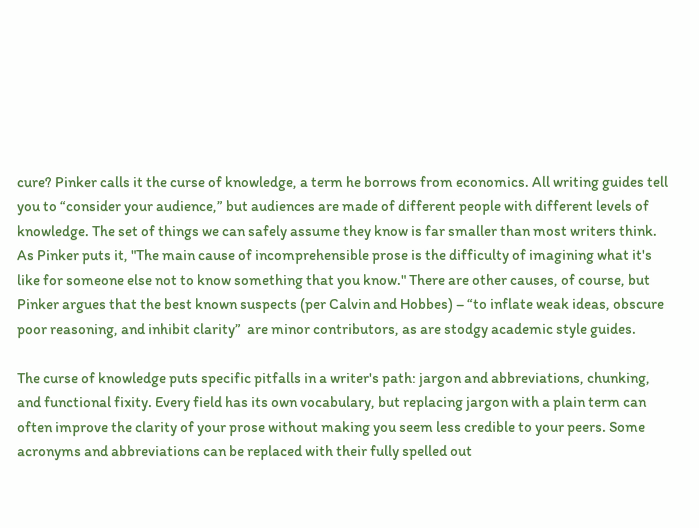cure? Pinker calls it the curse of knowledge, a term he borrows from economics. All writing guides tell you to “consider your audience,” but audiences are made of different people with different levels of knowledge. The set of things we can safely assume they know is far smaller than most writers think. As Pinker puts it, "The main cause of incomprehensible prose is the difficulty of imagining what it's like for someone else not to know something that you know." There are other causes, of course, but Pinker argues that the best known suspects (per Calvin and Hobbes) – “to inflate weak ideas, obscure poor reasoning, and inhibit clarity”  are minor contributors, as are stodgy academic style guides.

The curse of knowledge puts specific pitfalls in a writer's path: jargon and abbreviations, chunking, and functional fixity. Every field has its own vocabulary, but replacing jargon with a plain term can often improve the clarity of your prose without making you seem less credible to your peers. Some acronyms and abbreviations can be replaced with their fully spelled out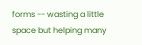forms -- wasting a little space but helping many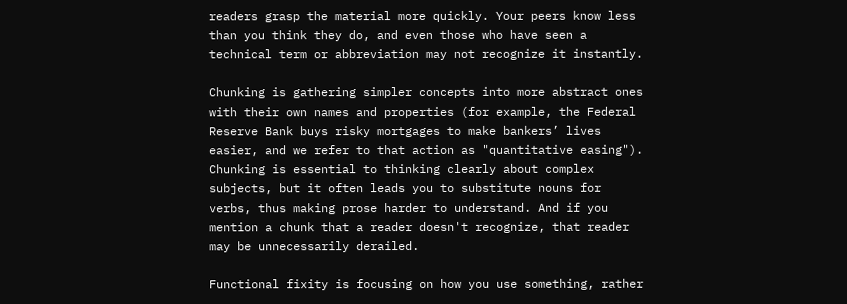readers grasp the material more quickly. Your peers know less than you think they do, and even those who have seen a technical term or abbreviation may not recognize it instantly.

Chunking is gathering simpler concepts into more abstract ones with their own names and properties (for example, the Federal Reserve Bank buys risky mortgages to make bankers’ lives easier, and we refer to that action as "quantitative easing"). Chunking is essential to thinking clearly about complex subjects, but it often leads you to substitute nouns for verbs, thus making prose harder to understand. And if you mention a chunk that a reader doesn't recognize, that reader may be unnecessarily derailed.

Functional fixity is focusing on how you use something, rather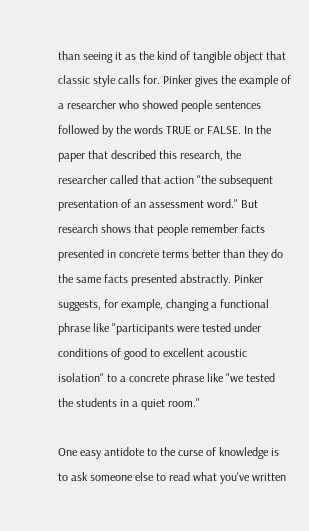than seeing it as the kind of tangible object that classic style calls for. Pinker gives the example of a researcher who showed people sentences followed by the words TRUE or FALSE. In the paper that described this research, the researcher called that action "the subsequent presentation of an assessment word." But research shows that people remember facts presented in concrete terms better than they do the same facts presented abstractly. Pinker suggests, for example, changing a functional phrase like "participants were tested under conditions of good to excellent acoustic isolation" to a concrete phrase like "we tested the students in a quiet room."

One easy antidote to the curse of knowledge is to ask someone else to read what you've written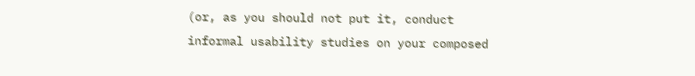(or, as you should not put it, conduct informal usability studies on your composed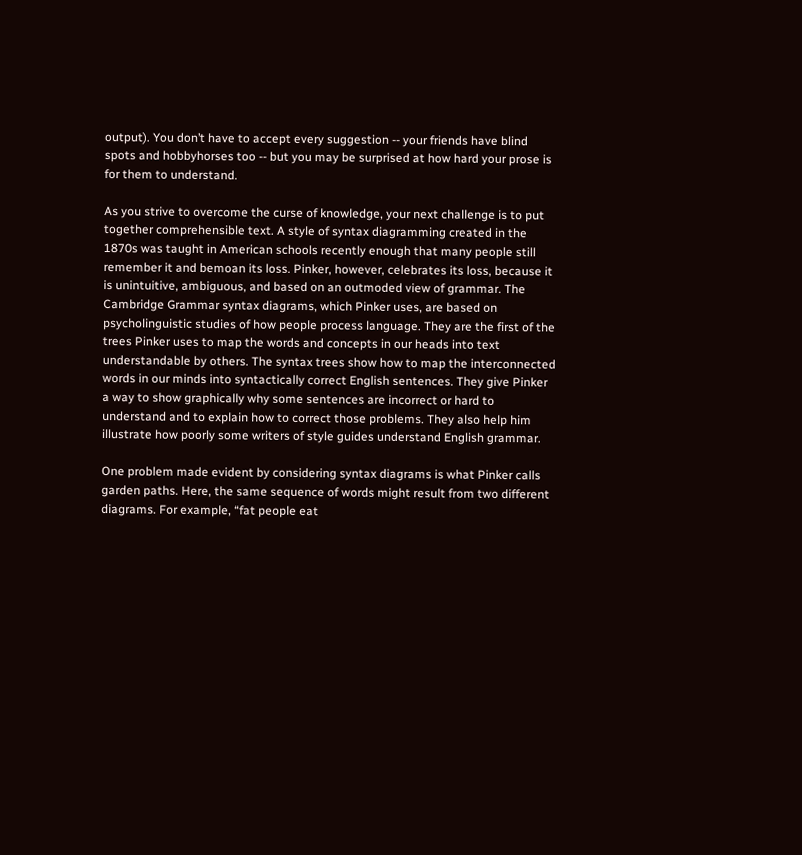output). You don’t have to accept every suggestion -- your friends have blind spots and hobbyhorses too -- but you may be surprised at how hard your prose is for them to understand.

As you strive to overcome the curse of knowledge, your next challenge is to put together comprehensible text. A style of syntax diagramming created in the 1870s was taught in American schools recently enough that many people still remember it and bemoan its loss. Pinker, however, celebrates its loss, because it is unintuitive, ambiguous, and based on an outmoded view of grammar. The Cambridge Grammar syntax diagrams, which Pinker uses, are based on psycholinguistic studies of how people process language. They are the first of the trees Pinker uses to map the words and concepts in our heads into text understandable by others. The syntax trees show how to map the interconnected words in our minds into syntactically correct English sentences. They give Pinker a way to show graphically why some sentences are incorrect or hard to understand and to explain how to correct those problems. They also help him illustrate how poorly some writers of style guides understand English grammar.

One problem made evident by considering syntax diagrams is what Pinker calls garden paths. Here, the same sequence of words might result from two different diagrams. For example, “fat people eat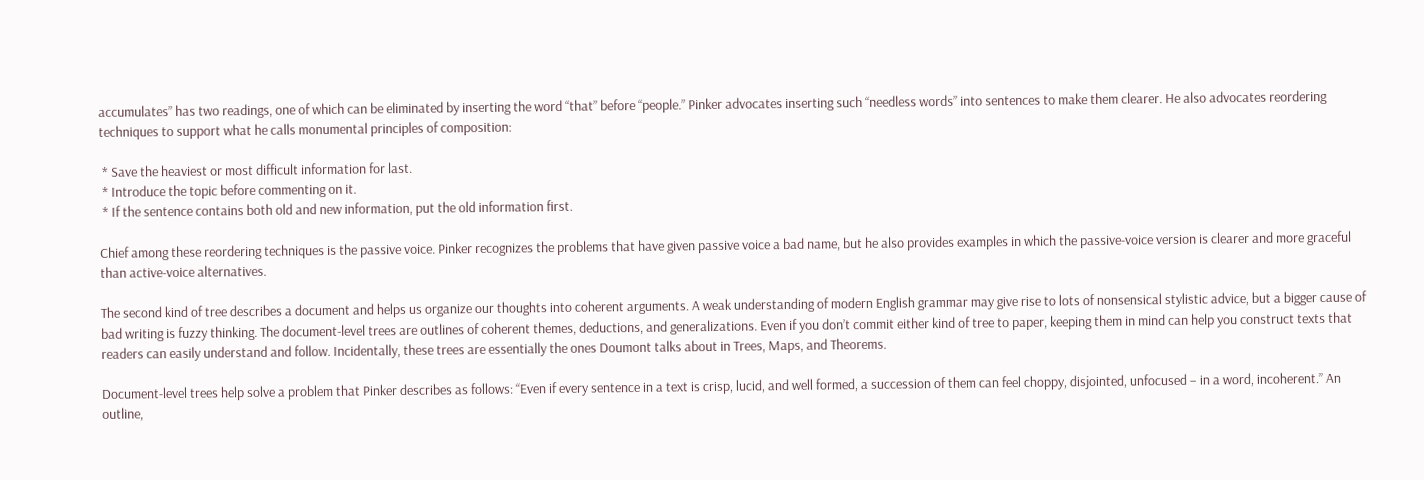accumulates” has two readings, one of which can be eliminated by inserting the word “that” before “people.” Pinker advocates inserting such “needless words” into sentences to make them clearer. He also advocates reordering techniques to support what he calls monumental principles of composition:

 * Save the heaviest or most difficult information for last.
 * Introduce the topic before commenting on it.
 * If the sentence contains both old and new information, put the old information first.

Chief among these reordering techniques is the passive voice. Pinker recognizes the problems that have given passive voice a bad name, but he also provides examples in which the passive-voice version is clearer and more graceful than active-voice alternatives.

The second kind of tree describes a document and helps us organize our thoughts into coherent arguments. A weak understanding of modern English grammar may give rise to lots of nonsensical stylistic advice, but a bigger cause of bad writing is fuzzy thinking. The document-level trees are outlines of coherent themes, deductions, and generalizations. Even if you don’t commit either kind of tree to paper, keeping them in mind can help you construct texts that readers can easily understand and follow. Incidentally, these trees are essentially the ones Doumont talks about in Trees, Maps, and Theorems.

Document-level trees help solve a problem that Pinker describes as follows: “Even if every sentence in a text is crisp, lucid, and well formed, a succession of them can feel choppy, disjointed, unfocused – in a word, incoherent.” An outline,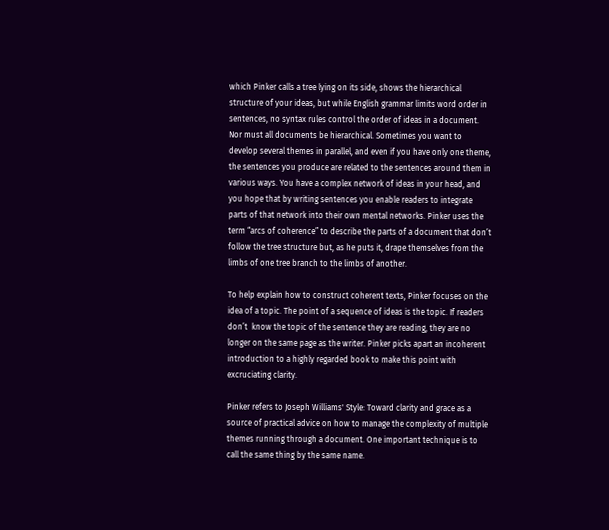which Pinker calls a tree lying on its side, shows the hierarchical structure of your ideas, but while English grammar limits word order in sentences, no syntax rules control the order of ideas in a document. Nor must all documents be hierarchical. Sometimes you want to develop several themes in parallel, and even if you have only one theme, the sentences you produce are related to the sentences around them in various ways. You have a complex network of ideas in your head, and you hope that by writing sentences you enable readers to integrate parts of that network into their own mental networks. Pinker uses the term “arcs of coherence” to describe the parts of a document that don’t follow the tree structure but, as he puts it, drape themselves from the limbs of one tree branch to the limbs of another.

To help explain how to construct coherent texts, Pinker focuses on the idea of a topic. The point of a sequence of ideas is the topic. If readers don’t  know the topic of the sentence they are reading, they are no longer on the same page as the writer. Pinker picks apart an incoherent introduction to a highly regarded book to make this point with excruciating clarity.

Pinker refers to Joseph Williams' Style: Toward clarity and grace as a source of practical advice on how to manage the complexity of multiple themes running through a document. One important technique is to call the same thing by the same name.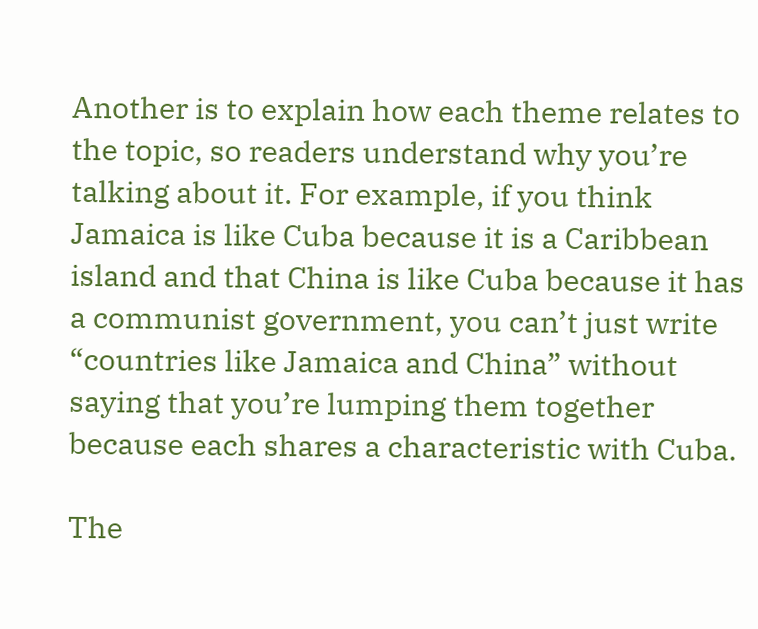Another is to explain how each theme relates to the topic, so readers understand why you’re talking about it. For example, if you think Jamaica is like Cuba because it is a Caribbean island and that China is like Cuba because it has a communist government, you can’t just write “countries like Jamaica and China” without saying that you’re lumping them together because each shares a characteristic with Cuba.

The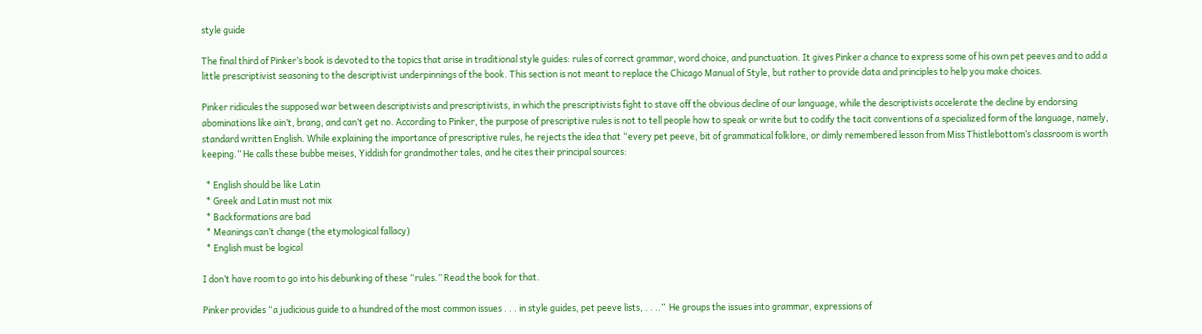style guide

The final third of Pinker’s book is devoted to the topics that arise in traditional style guides: rules of correct grammar, word choice, and punctuation. It gives Pinker a chance to express some of his own pet peeves and to add a little prescriptivist seasoning to the descriptivist underpinnings of the book. This section is not meant to replace the Chicago Manual of Style, but rather to provide data and principles to help you make choices.

Pinker ridicules the supposed war between descriptivists and prescriptivists, in which the prescriptivists fight to stave off the obvious decline of our language, while the descriptivists accelerate the decline by endorsing abominations like ain’t, brang, and can’t get no. According to Pinker, the purpose of prescriptive rules is not to tell people how to speak or write but to codify the tacit conventions of a specialized form of the language, namely, standard written English. While explaining the importance of prescriptive rules, he rejects the idea that “every pet peeve, bit of grammatical folklore, or dimly remembered lesson from Miss Thistlebottom’s classroom is worth keeping.” He calls these bubbe meises, Yiddish for grandmother tales, and he cites their principal sources:

  * English should be like Latin
  * Greek and Latin must not mix
  * Backformations are bad
  * Meanings can’t change (the etymological fallacy)
  * English must be logical

I don’t have room to go into his debunking of these “rules.” Read the book for that.

Pinker provides “a judicious guide to a hundred of the most common issues . . . in style guides, pet peeve lists, . . ..”  He groups the issues into grammar, expressions of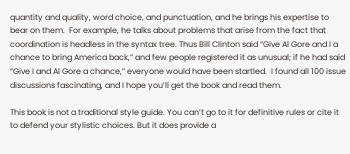quantity and quality, word choice, and punctuation, and he brings his expertise to bear on them.  For example, he talks about problems that arise from the fact that coordination is headless in the syntax tree. Thus Bill Clinton said “Give Al Gore and I a chance to bring America back,” and few people registered it as unusual; if he had said “Give I and Al Gore a chance,” everyone would have been startled.  I found all 100 issue discussions fascinating, and I hope you’ll get the book and read them.

This book is not a traditional style guide. You can’t go to it for definitive rules or cite it to defend your stylistic choices. But it does provide a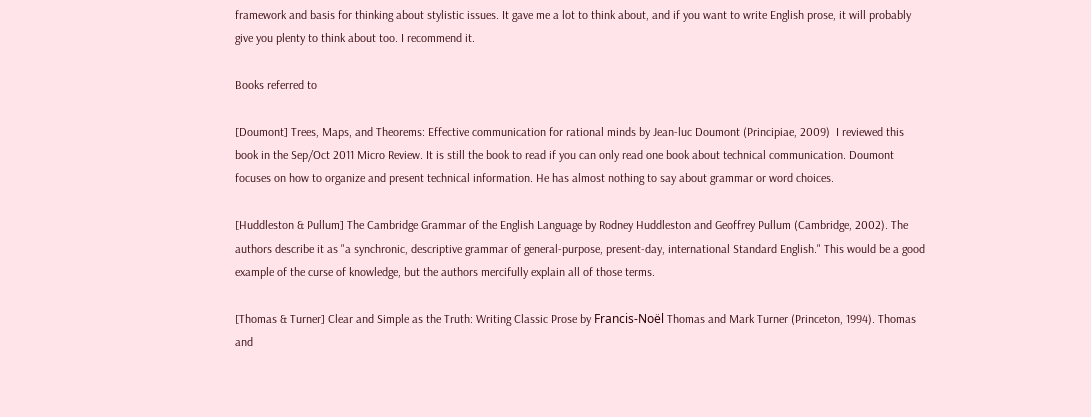framework and basis for thinking about stylistic issues. It gave me a lot to think about, and if you want to write English prose, it will probably give you plenty to think about too. I recommend it.

Books referred to

[Doumont] Trees, Maps, and Theorems: Effective communication for rational minds by Jean-luc Doumont (Principiae, 2009)  I reviewed this book in the Sep/Oct 2011 Micro Review. It is still the book to read if you can only read one book about technical communication. Doumont focuses on how to organize and present technical information. He has almost nothing to say about grammar or word choices.

[Huddleston & Pullum] The Cambridge Grammar of the English Language by Rodney Huddleston and Geoffrey Pullum (Cambridge, 2002). The authors describe it as "a synchronic, descriptive grammar of general-purpose, present-day, international Standard English." This would be a good example of the curse of knowledge, but the authors mercifully explain all of those terms.

[Thomas & Turner] Clear and Simple as the Truth: Writing Classic Prose by Francis-Noël Thomas and Mark Turner (Princeton, 1994). Thomas and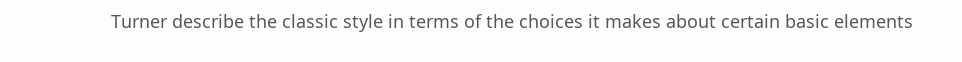Turner describe the classic style in terms of the choices it makes about certain basic elements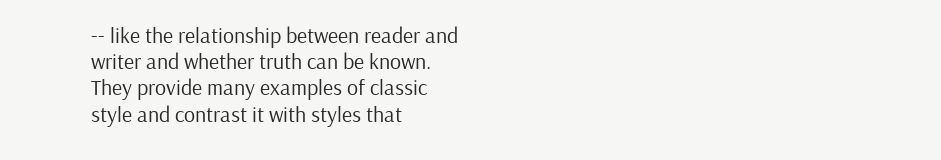-- like the relationship between reader and writer and whether truth can be known. They provide many examples of classic style and contrast it with styles that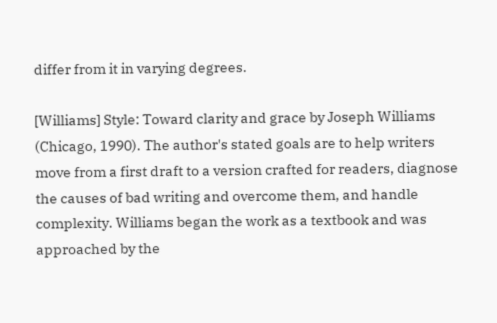differ from it in varying degrees.

[Williams] Style: Toward clarity and grace by Joseph Williams (Chicago, 1990). The author's stated goals are to help writers move from a first draft to a version crafted for readers, diagnose the causes of bad writing and overcome them, and handle complexity. Williams began the work as a textbook and was approached by the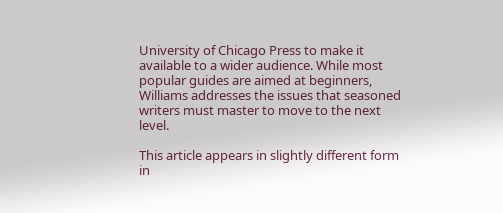University of Chicago Press to make it available to a wider audience. While most popular guides are aimed at beginners, Williams addresses the issues that seasoned writers must master to move to the next level.

This article appears in slightly different form in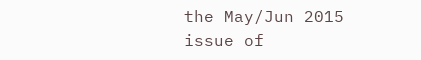the May/Jun 2015 issue of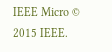IEEE Micro © 2015 IEEE.